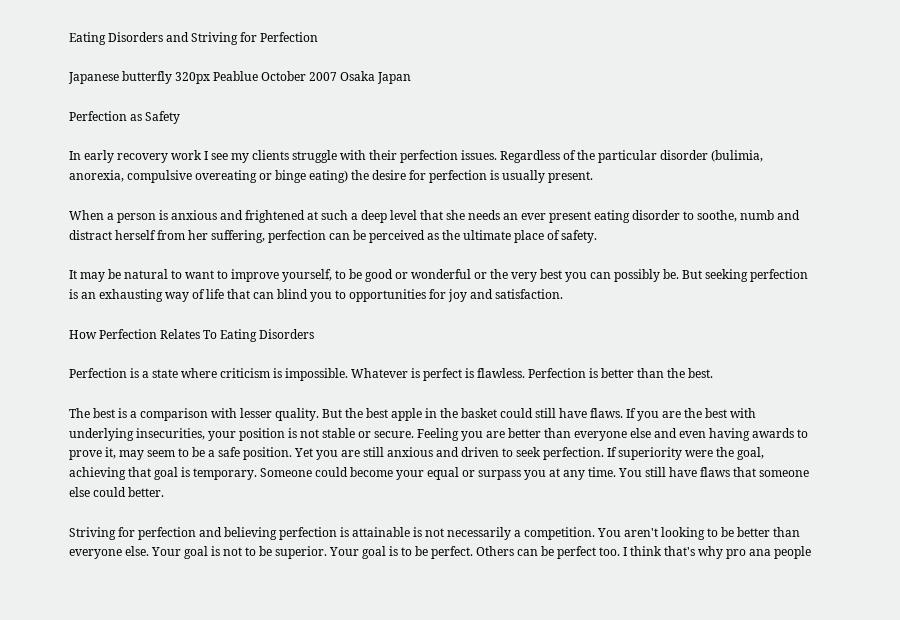Eating Disorders and Striving for Perfection

Japanese butterfly 320px Peablue October 2007 Osaka Japan

Perfection as Safety

In early recovery work I see my clients struggle with their perfection issues. Regardless of the particular disorder (bulimia, anorexia, compulsive overeating or binge eating) the desire for perfection is usually present.

When a person is anxious and frightened at such a deep level that she needs an ever present eating disorder to soothe, numb and distract herself from her suffering, perfection can be perceived as the ultimate place of safety.

It may be natural to want to improve yourself, to be good or wonderful or the very best you can possibly be. But seeking perfection is an exhausting way of life that can blind you to opportunities for joy and satisfaction.

How Perfection Relates To Eating Disorders

Perfection is a state where criticism is impossible. Whatever is perfect is flawless. Perfection is better than the best.

The best is a comparison with lesser quality. But the best apple in the basket could still have flaws. If you are the best with underlying insecurities, your position is not stable or secure. Feeling you are better than everyone else and even having awards to prove it, may seem to be a safe position. Yet you are still anxious and driven to seek perfection. If superiority were the goal, achieving that goal is temporary. Someone could become your equal or surpass you at any time. You still have flaws that someone else could better.

Striving for perfection and believing perfection is attainable is not necessarily a competition. You aren't looking to be better than everyone else. Your goal is not to be superior. Your goal is to be perfect. Others can be perfect too. I think that's why pro ana people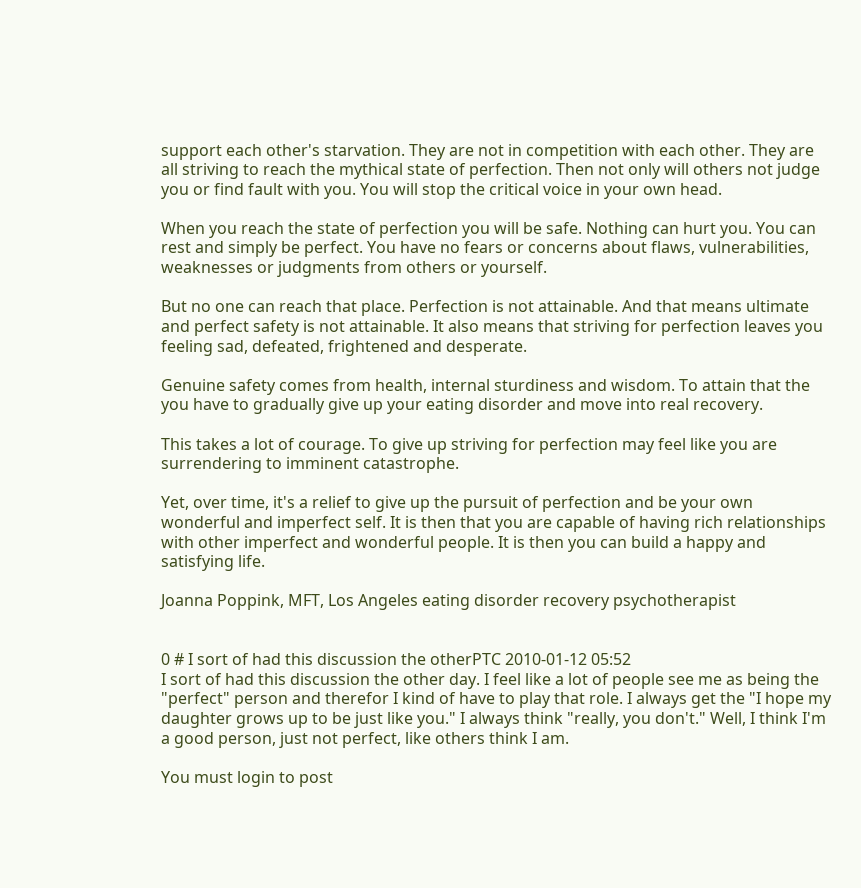support each other's starvation. They are not in competition with each other. They are all striving to reach the mythical state of perfection. Then not only will others not judge you or find fault with you. You will stop the critical voice in your own head.

When you reach the state of perfection you will be safe. Nothing can hurt you. You can rest and simply be perfect. You have no fears or concerns about flaws, vulnerabilities, weaknesses or judgments from others or yourself.

But no one can reach that place. Perfection is not attainable. And that means ultimate and perfect safety is not attainable. It also means that striving for perfection leaves you feeling sad, defeated, frightened and desperate.

Genuine safety comes from health, internal sturdiness and wisdom. To attain that the you have to gradually give up your eating disorder and move into real recovery.

This takes a lot of courage. To give up striving for perfection may feel like you are surrendering to imminent catastrophe.

Yet, over time, it's a relief to give up the pursuit of perfection and be your own wonderful and imperfect self. It is then that you are capable of having rich relationships with other imperfect and wonderful people. It is then you can build a happy and satisfying life.

Joanna Poppink, MFT, Los Angeles eating disorder recovery psychotherapist


0 # I sort of had this discussion the otherPTC 2010-01-12 05:52
I sort of had this discussion the other day. I feel like a lot of people see me as being the "perfect" person and therefor I kind of have to play that role. I always get the "I hope my daughter grows up to be just like you." I always think "really, you don't." Well, I think I'm a good person, just not perfect, like others think I am.

You must login to post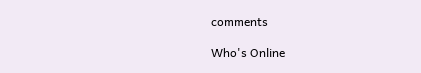comments

Who's Online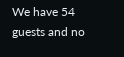We have 54 guests and no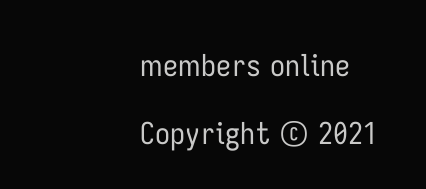members online

Copyright © 2021